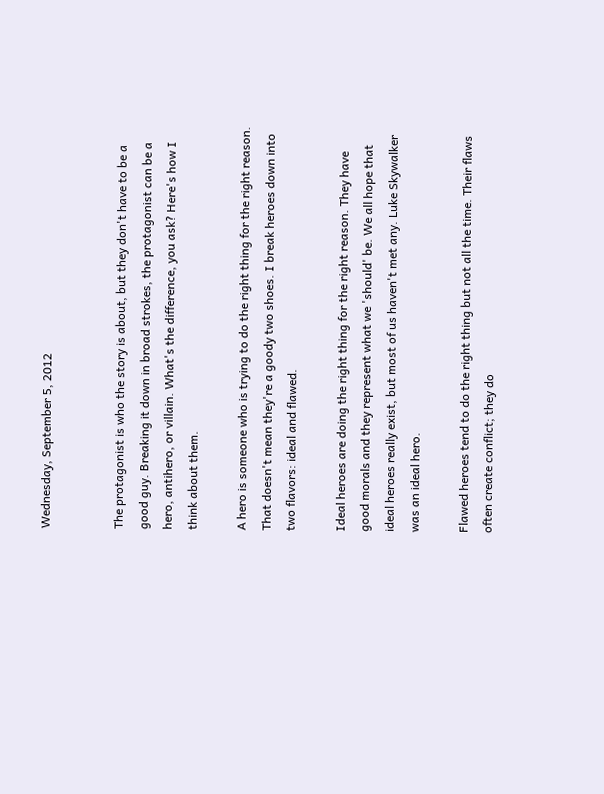Wednesday, September 5, 2012


The protagonist is who the story is about, but they don't have to be a good guy. Breaking it down in broad strokes, the protagonist can be a hero, antihero, or villain. What's the difference, you ask? Here's how I think about them.

A hero is someone who is trying to do the right thing for the right reason. That doesn't mean they're a goody two shoes. I break heroes down into two flavors: ideal and flawed.

Ideal heroes are doing the right thing for the right reason. They have good morals and they represent what we 'should' be. We all hope that ideal heroes really exist, but most of us haven't met any. Luke Skywalker was an ideal hero.

Flawed heroes tend to do the right thing but not all the time. Their flaws often create conflict; they do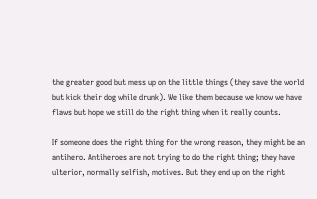the greater good but mess up on the little things (they save the world but kick their dog while drunk). We like them because we know we have flaws but hope we still do the right thing when it really counts.

If someone does the right thing for the wrong reason, they might be an antihero. Antiheroes are not trying to do the right thing; they have ulterior, normally selfish, motives. But they end up on the right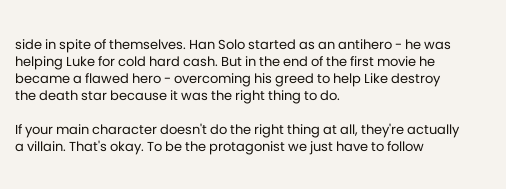side in spite of themselves. Han Solo started as an antihero - he was helping Luke for cold hard cash. But in the end of the first movie he became a flawed hero - overcoming his greed to help Like destroy the death star because it was the right thing to do.

If your main character doesn't do the right thing at all, they're actually a villain. That's okay. To be the protagonist we just have to follow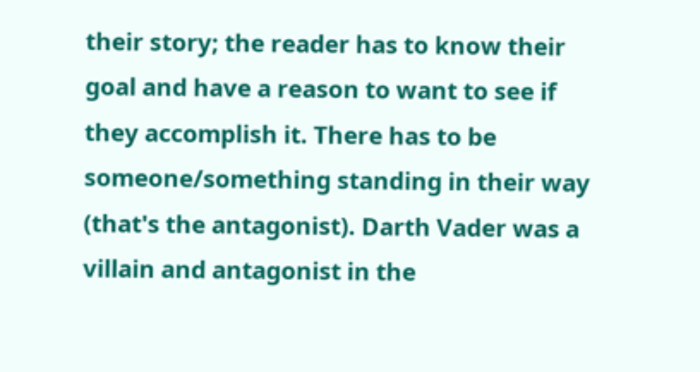their story; the reader has to know their goal and have a reason to want to see if they accomplish it. There has to be someone/something standing in their way (that's the antagonist). Darth Vader was a villain and antagonist in the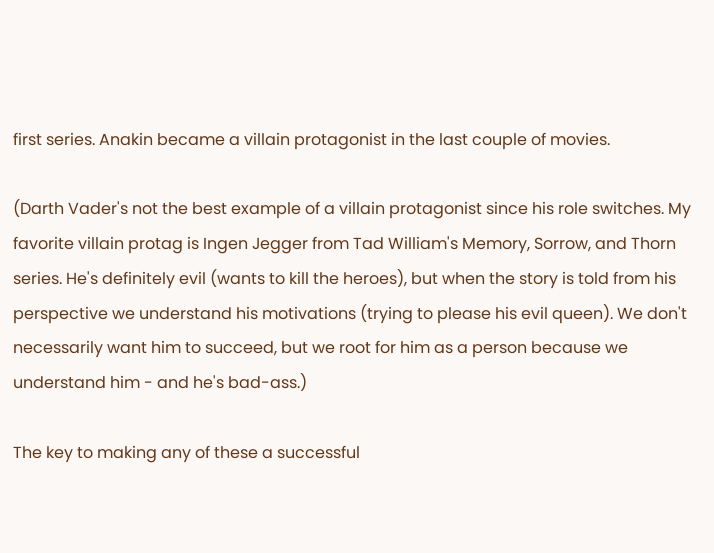first series. Anakin became a villain protagonist in the last couple of movies.

(Darth Vader's not the best example of a villain protagonist since his role switches. My favorite villain protag is Ingen Jegger from Tad William's Memory, Sorrow, and Thorn series. He's definitely evil (wants to kill the heroes), but when the story is told from his perspective we understand his motivations (trying to please his evil queen). We don't necessarily want him to succeed, but we root for him as a person because we understand him - and he's bad-ass.)

The key to making any of these a successful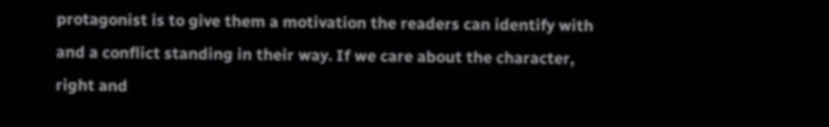protagonist is to give them a motivation the readers can identify with and a conflict standing in their way. If we care about the character, right and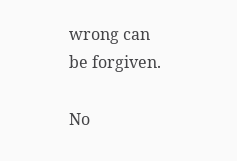wrong can be forgiven.

No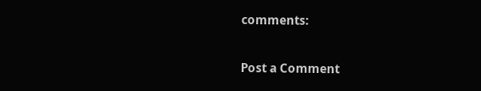comments:

Post a Comment